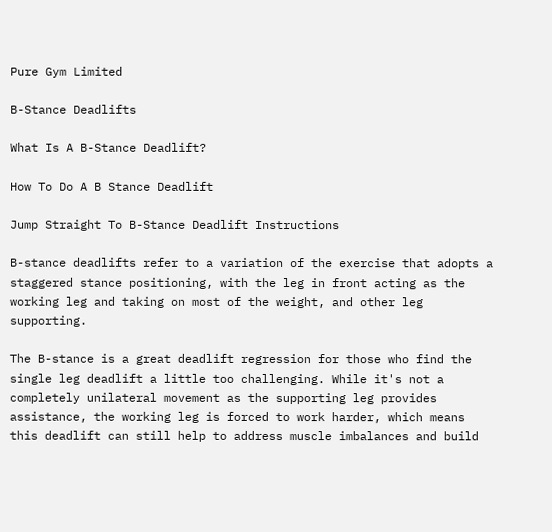Pure Gym Limited

B-Stance Deadlifts

What Is A B-Stance Deadlift?

How To Do A B Stance Deadlift

Jump Straight To B-Stance Deadlift Instructions

B-stance deadlifts refer to a variation of the exercise that adopts a staggered stance positioning, with the leg in front acting as the working leg and taking on most of the weight, and other leg supporting.

The B-stance is a great deadlift regression for those who find the single leg deadlift a little too challenging. While it's not a completely unilateral movement as the supporting leg provides assistance, the working leg is forced to work harder, which means this deadlift can still help to address muscle imbalances and build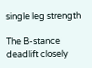single leg strength

The B-stance deadlift closely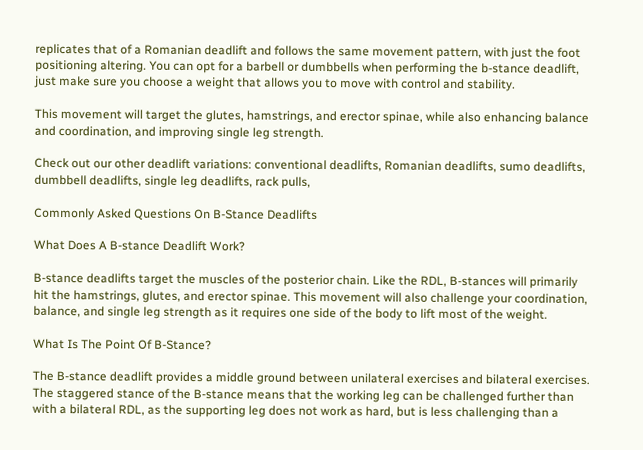replicates that of a Romanian deadlift and follows the same movement pattern, with just the foot positioning altering. You can opt for a barbell or dumbbells when performing the b-stance deadlift, just make sure you choose a weight that allows you to move with control and stability.

This movement will target the glutes, hamstrings, and erector spinae, while also enhancing balance and coordination, and improving single leg strength.

Check out our other deadlift variations: conventional deadlifts, Romanian deadlifts, sumo deadlifts, dumbbell deadlifts, single leg deadlifts, rack pulls,

Commonly Asked Questions On B-Stance Deadlifts

What Does A B-stance Deadlift Work?

B-stance deadlifts target the muscles of the posterior chain. Like the RDL, B-stances will primarily hit the hamstrings, glutes, and erector spinae. This movement will also challenge your coordination, balance, and single leg strength as it requires one side of the body to lift most of the weight.

What Is The Point Of B-Stance?

The B-stance deadlift provides a middle ground between unilateral exercises and bilateral exercises. The staggered stance of the B-stance means that the working leg can be challenged further than with a bilateral RDL, as the supporting leg does not work as hard, but is less challenging than a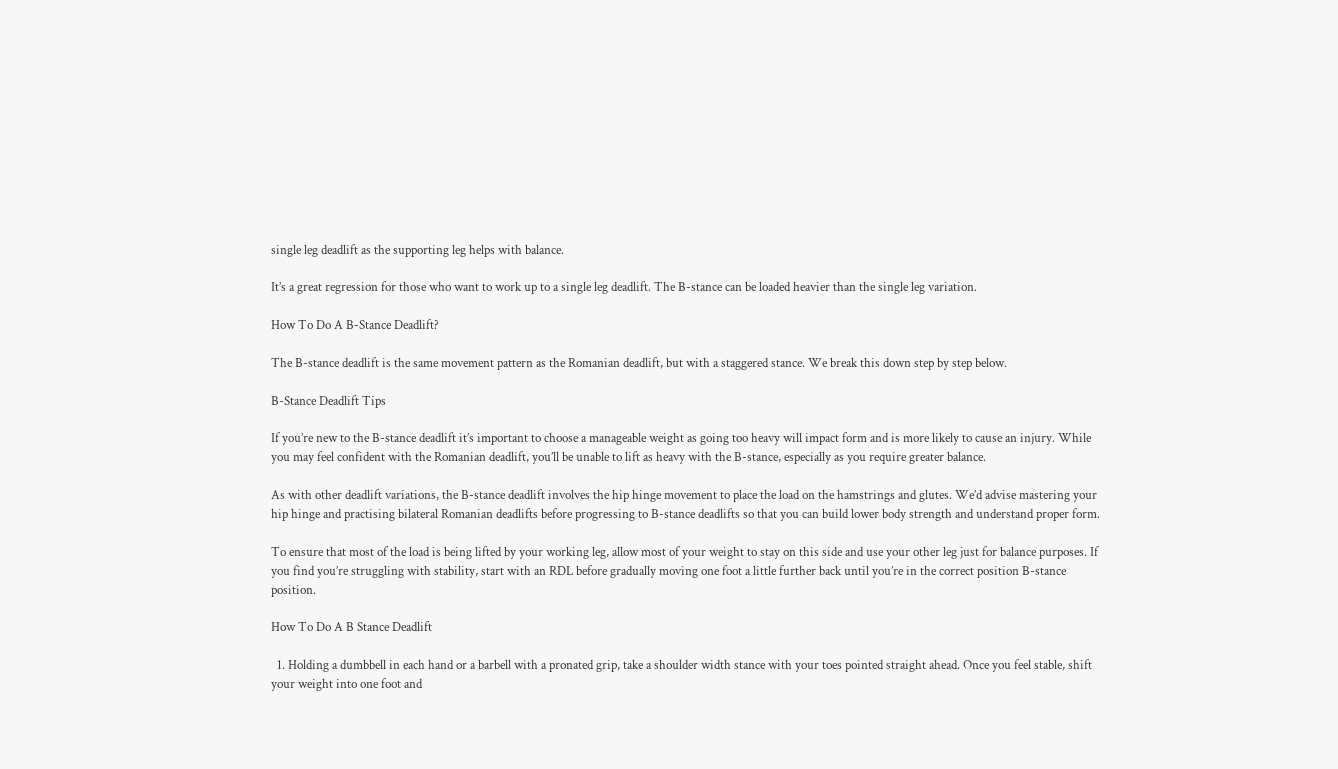single leg deadlift as the supporting leg helps with balance.

It’s a great regression for those who want to work up to a single leg deadlift. The B-stance can be loaded heavier than the single leg variation.

How To Do A B-Stance Deadlift?

The B-stance deadlift is the same movement pattern as the Romanian deadlift, but with a staggered stance. We break this down step by step below.

B-Stance Deadlift Tips

If you’re new to the B-stance deadlift it’s important to choose a manageable weight as going too heavy will impact form and is more likely to cause an injury. While you may feel confident with the Romanian deadlift, you’ll be unable to lift as heavy with the B-stance, especially as you require greater balance.

As with other deadlift variations, the B-stance deadlift involves the hip hinge movement to place the load on the hamstrings and glutes. We’d advise mastering your hip hinge and practising bilateral Romanian deadlifts before progressing to B-stance deadlifts so that you can build lower body strength and understand proper form.

To ensure that most of the load is being lifted by your working leg, allow most of your weight to stay on this side and use your other leg just for balance purposes. If you find you’re struggling with stability, start with an RDL before gradually moving one foot a little further back until you’re in the correct position B-stance position.

How To Do A B Stance Deadlift

  1. Holding a dumbbell in each hand or a barbell with a pronated grip, take a shoulder width stance with your toes pointed straight ahead. Once you feel stable, shift your weight into one foot and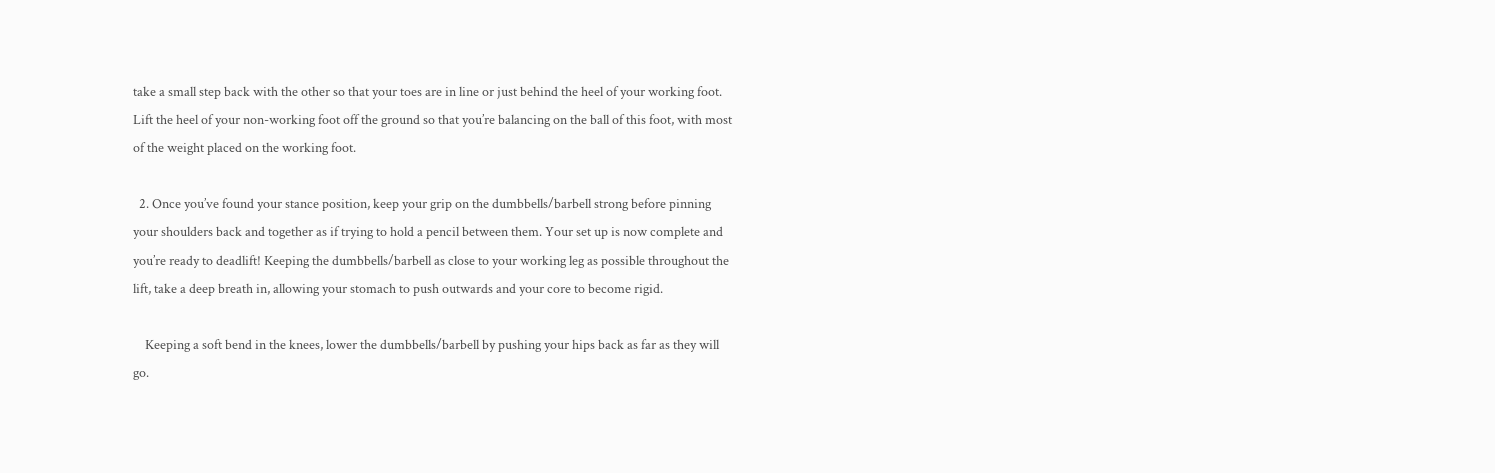take a small step back with the other so that your toes are in line or just behind the heel of your working foot. Lift the heel of your non-working foot off the ground so that you’re balancing on the ball of this foot, with most of the weight placed on the working foot.

  2. Once you’ve found your stance position, keep your grip on the dumbbells/barbell strong before pinning your shoulders back and together as if trying to hold a pencil between them. Your set up is now complete and you’re ready to deadlift! Keeping the dumbbells/barbell as close to your working leg as possible throughout the lift, take a deep breath in, allowing your stomach to push outwards and your core to become rigid.

    Keeping a soft bend in the knees, lower the dumbbells/barbell by pushing your hips back as far as they will go.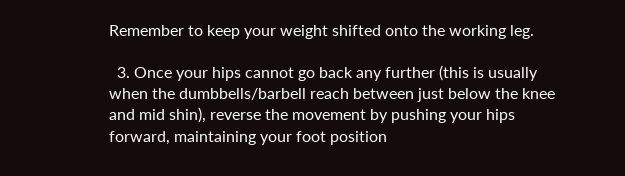Remember to keep your weight shifted onto the working leg.

  3. Once your hips cannot go back any further (this is usually when the dumbbells/barbell reach between just below the knee and mid shin), reverse the movement by pushing your hips forward, maintaining your foot position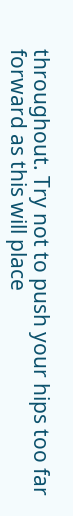throughout. Try not to push your hips too far forward as this will place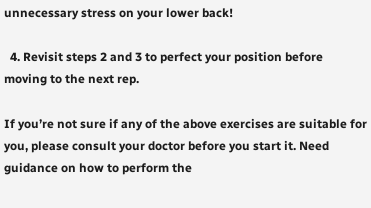unnecessary stress on your lower back!

  4. Revisit steps 2 and 3 to perfect your position before moving to the next rep.

If you’re not sure if any of the above exercises are suitable for you, please consult your doctor before you start it. Need guidance on how to perform the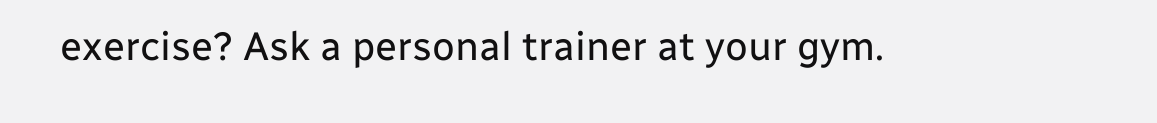exercise? Ask a personal trainer at your gym.